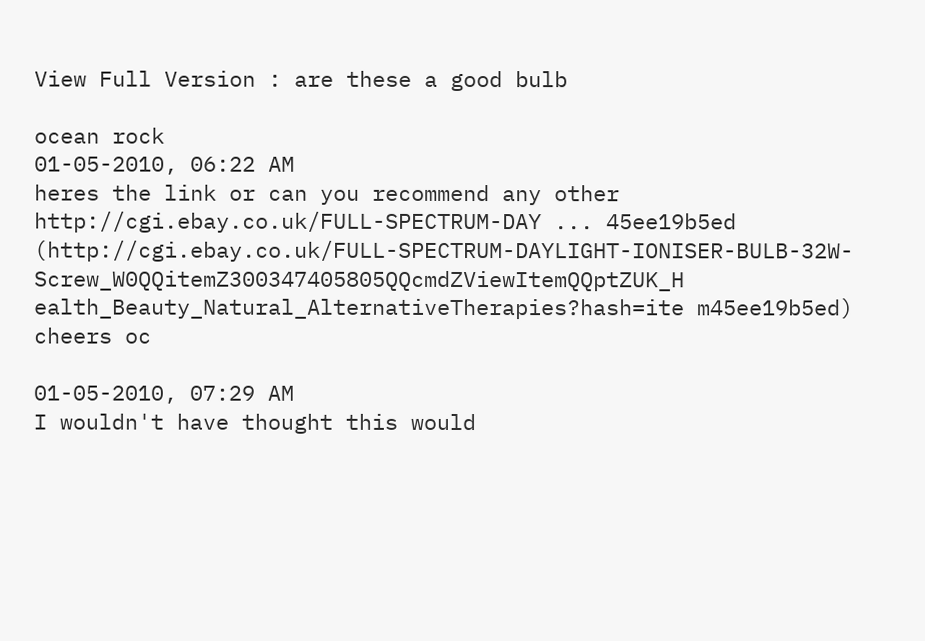View Full Version : are these a good bulb

ocean rock
01-05-2010, 06:22 AM
heres the link or can you recommend any other
http://cgi.ebay.co.uk/FULL-SPECTRUM-DAY ... 45ee19b5ed (http://cgi.ebay.co.uk/FULL-SPECTRUM-DAYLIGHT-IONISER-BULB-32W-Screw_W0QQitemZ300347405805QQcmdZViewItemQQptZUK_H ealth_Beauty_Natural_AlternativeTherapies?hash=ite m45ee19b5ed)
cheers oc

01-05-2010, 07:29 AM
I wouldn't have thought this would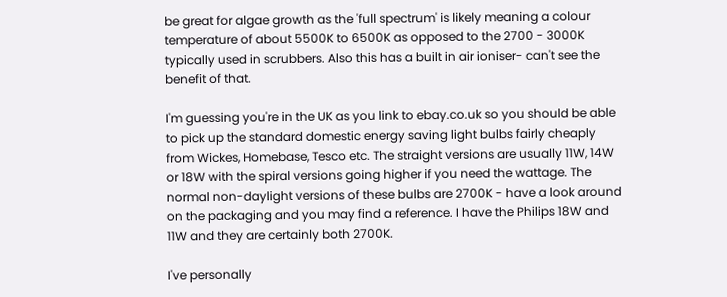be great for algae growth as the 'full spectrum' is likely meaning a colour temperature of about 5500K to 6500K as opposed to the 2700 - 3000K typically used in scrubbers. Also this has a built in air ioniser- can't see the benefit of that.

I'm guessing you're in the UK as you link to ebay.co.uk so you should be able to pick up the standard domestic energy saving light bulbs fairly cheaply from Wickes, Homebase, Tesco etc. The straight versions are usually 11W, 14W or 18W with the spiral versions going higher if you need the wattage. The normal non-daylight versions of these bulbs are 2700K - have a look around on the packaging and you may find a reference. I have the Philips 18W and 11W and they are certainly both 2700K.

I've personally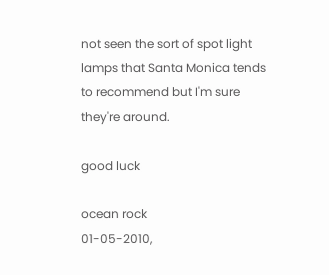not seen the sort of spot light lamps that Santa Monica tends to recommend but I'm sure they're around.

good luck

ocean rock
01-05-2010,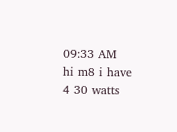09:33 AM
hi m8 i have 4 30 watts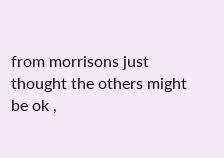from morrisons just thought the others might be ok ,